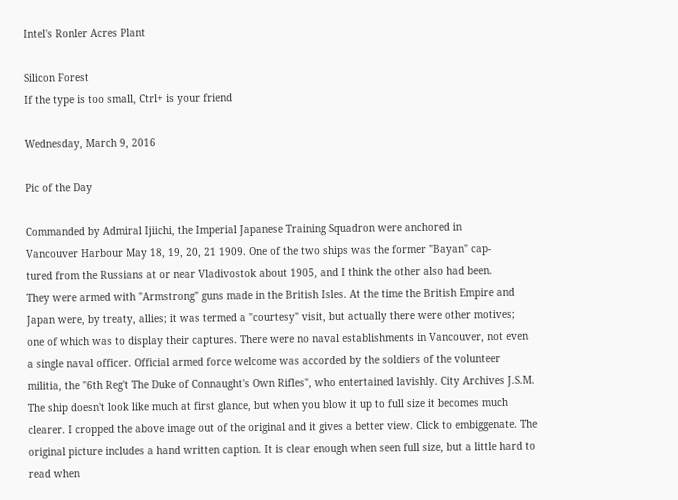Intel's Ronler Acres Plant

Silicon Forest
If the type is too small, Ctrl+ is your friend

Wednesday, March 9, 2016

Pic of the Day

Commanded by Admiral Ijiichi, the Imperial Japanese Training Squadron were anchored in
Vancouver Harbour May 18, 19, 20, 21 1909. One of the two ships was the former "Bayan" cap-
tured from the Russians at or near Vladivostok about 1905, and I think the other also had been.
They were armed with "Armstrong" guns made in the British Isles. At the time the British Empire and
Japan were, by treaty, allies; it was termed a "courtesy" visit, but actually there were other motives;
one of which was to display their captures. There were no naval establishments in Vancouver, not even
a single naval officer. Official armed force welcome was accorded by the soldiers of the volunteer
militia, the "6th Reg't The Duke of Connaught's Own Rifles", who entertained lavishly. City Archives J.S.M.
The ship doesn't look like much at first glance, but when you blow it up to full size it becomes much clearer. I cropped the above image out of the original and it gives a better view. Click to embiggenate. The original picture includes a hand written caption. It is clear enough when seen full size, but a little hard to read when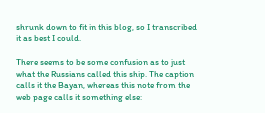shrunk down to fit in this blog, so I transcribed it as best I could.

There seems to be some confusion as to just what the Russians called this ship. The caption calls it the Bayan, whereas this note from the web page calls it something else: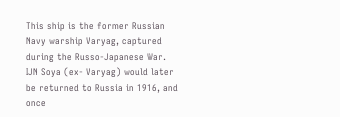This ship is the former Russian Navy warship Varyag, captured during the Russo-Japanese War. IJN Soya (ex- Varyag) would later be returned to Russia in 1916, and once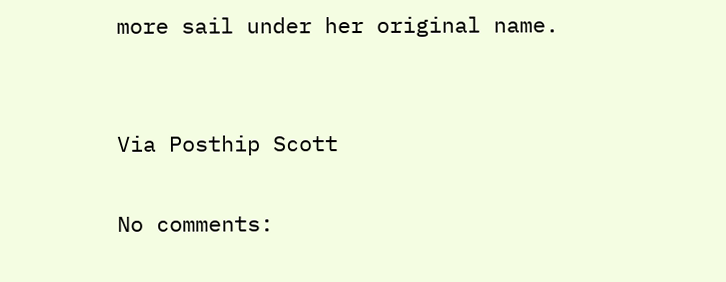more sail under her original name.


Via Posthip Scott

No comments: